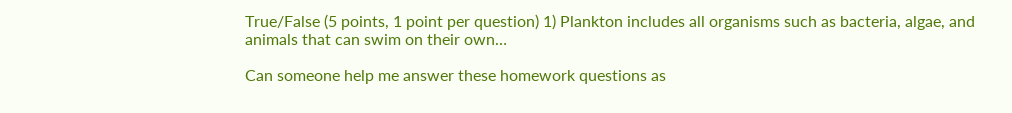True/False (5 points, 1 point per question) 1) Plankton includes all organisms such as bacteria, algae, and animals that can swim on their own…

Can someone help me answer these homework questions as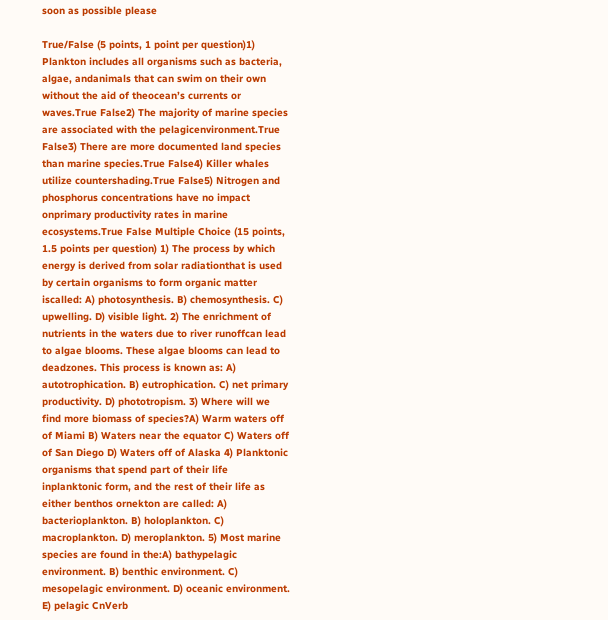soon as possible please

True/False (5 points, 1 point per question)1) Plankton includes all organisms such as bacteria, algae, andanimals that can swim on their own without the aid of theocean’s currents or waves.True False2) The majority of marine species are associated with the pelagicenvironment.True False3) There are more documented land species than marine species.True False4) Killer whales utilize countershading.True False5) Nitrogen and phosphorus concentrations have no impact onprimary productivity rates in marine ecosystems.True False Multiple Choice (15 points, 1.5 points per question) 1) The process by which energy is derived from solar radiationthat is used by certain organisms to form organic matter iscalled: A) photosynthesis. B) chemosynthesis. C) upwelling. D) visible light. 2) The enrichment of nutrients in the waters due to river runoffcan lead to algae blooms. These algae blooms can lead to deadzones. This process is known as: A) autotrophication. B) eutrophication. C) net primary productivity. D) phototropism. 3) Where will we find more biomass of species?A) Warm waters off of Miami B) Waters near the equator C) Waters off of San Diego D) Waters off of Alaska 4) Planktonic organisms that spend part of their life inplanktonic form, and the rest of their life as either benthos ornekton are called: A) bacterioplankton. B) holoplankton. C) macroplankton. D) meroplankton. 5) Most marine species are found in the:A) bathypelagic environment. B) benthic environment. C) mesopelagic environment. D) oceanic environment. E) pelagic CnVerb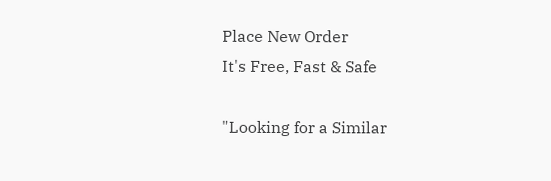Place New Order
It's Free, Fast & Safe

"Looking for a Similar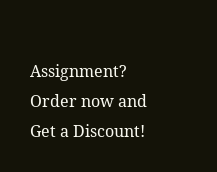Assignment? Order now and Get a Discount!